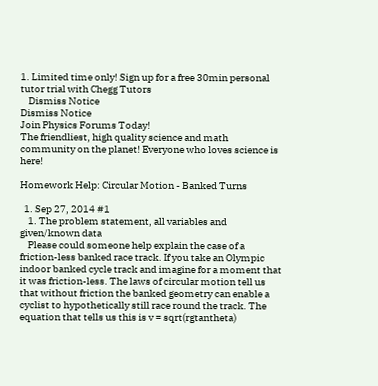1. Limited time only! Sign up for a free 30min personal tutor trial with Chegg Tutors
    Dismiss Notice
Dismiss Notice
Join Physics Forums Today!
The friendliest, high quality science and math community on the planet! Everyone who loves science is here!

Homework Help: Circular Motion - Banked Turns

  1. Sep 27, 2014 #1
    1. The problem statement, all variables and given/known data
    Please could someone help explain the case of a friction-less banked race track. If you take an Olympic indoor banked cycle track and imagine for a moment that it was friction-less. The laws of circular motion tell us that without friction the banked geometry can enable a cyclist to hypothetically still race round the track. The equation that tells us this is v = sqrt(rgtantheta)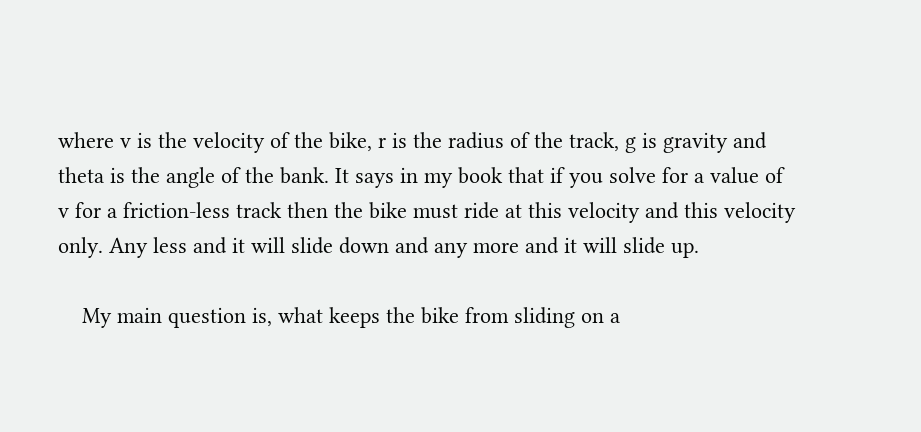where v is the velocity of the bike, r is the radius of the track, g is gravity and theta is the angle of the bank. It says in my book that if you solve for a value of v for a friction-less track then the bike must ride at this velocity and this velocity only. Any less and it will slide down and any more and it will slide up.

    My main question is, what keeps the bike from sliding on a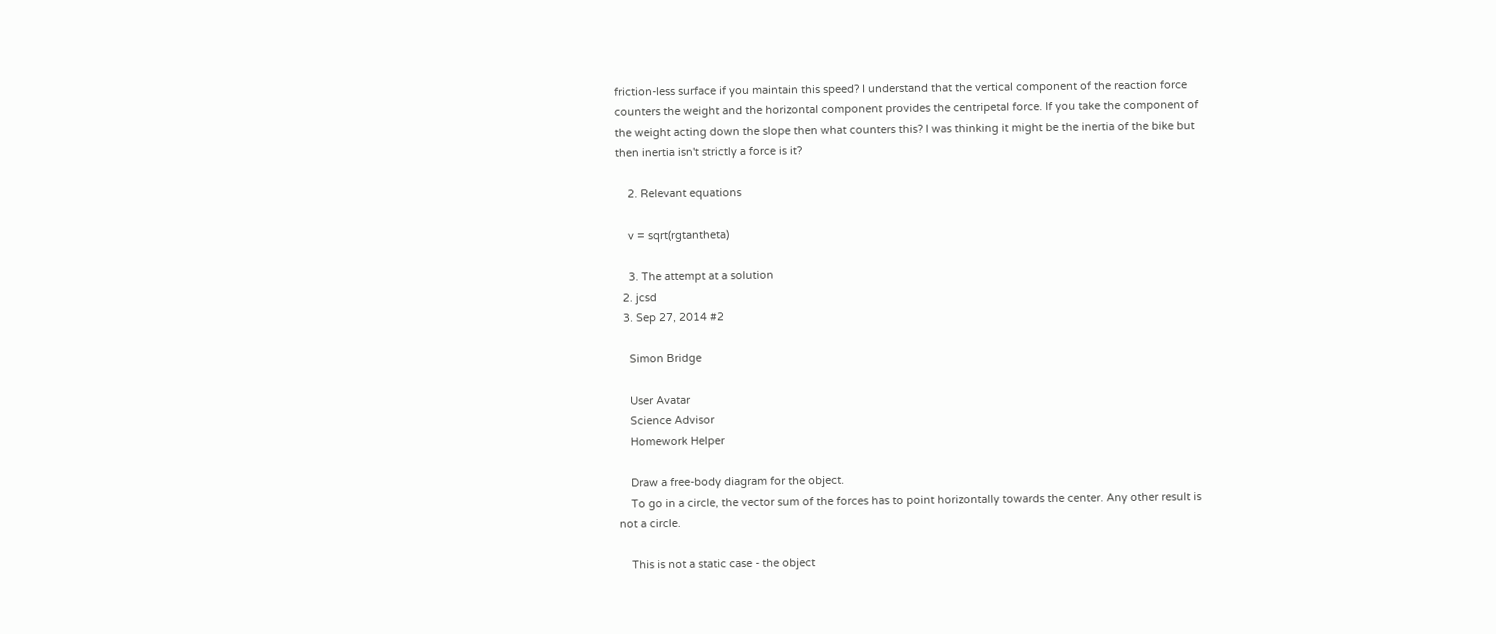friction-less surface if you maintain this speed? I understand that the vertical component of the reaction force counters the weight and the horizontal component provides the centripetal force. If you take the component of the weight acting down the slope then what counters this? I was thinking it might be the inertia of the bike but then inertia isn't strictly a force is it?

    2. Relevant equations

    v = sqrt(rgtantheta)

    3. The attempt at a solution
  2. jcsd
  3. Sep 27, 2014 #2

    Simon Bridge

    User Avatar
    Science Advisor
    Homework Helper

    Draw a free-body diagram for the object.
    To go in a circle, the vector sum of the forces has to point horizontally towards the center. Any other result is not a circle.

    This is not a static case - the object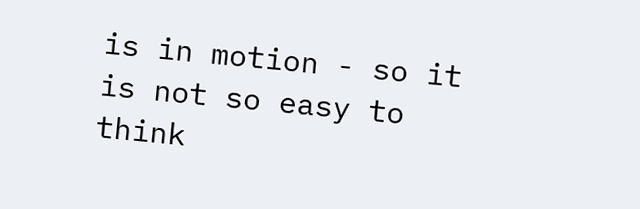is in motion - so it is not so easy to think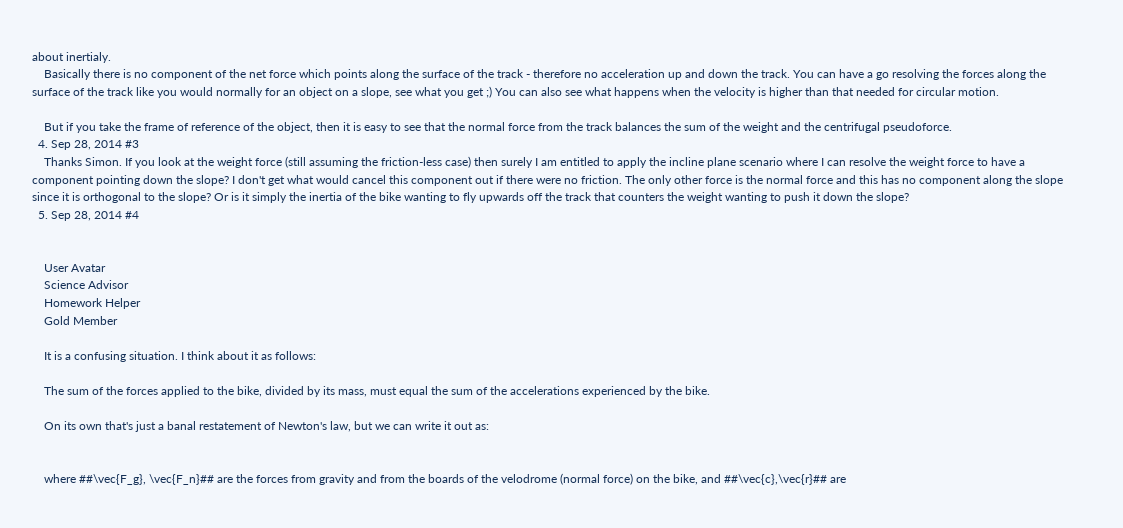about inertialy.
    Basically there is no component of the net force which points along the surface of the track - therefore no acceleration up and down the track. You can have a go resolving the forces along the surface of the track like you would normally for an object on a slope, see what you get ;) You can also see what happens when the velocity is higher than that needed for circular motion.

    But if you take the frame of reference of the object, then it is easy to see that the normal force from the track balances the sum of the weight and the centrifugal pseudoforce.
  4. Sep 28, 2014 #3
    Thanks Simon. If you look at the weight force (still assuming the friction-less case) then surely I am entitled to apply the incline plane scenario where I can resolve the weight force to have a component pointing down the slope? I don't get what would cancel this component out if there were no friction. The only other force is the normal force and this has no component along the slope since it is orthogonal to the slope? Or is it simply the inertia of the bike wanting to fly upwards off the track that counters the weight wanting to push it down the slope?
  5. Sep 28, 2014 #4


    User Avatar
    Science Advisor
    Homework Helper
    Gold Member

    It is a confusing situation. I think about it as follows:

    The sum of the forces applied to the bike, divided by its mass, must equal the sum of the accelerations experienced by the bike.

    On its own that's just a banal restatement of Newton's law, but we can write it out as:


    where ##\vec{F_g}, \vec{F_n}## are the forces from gravity and from the boards of the velodrome (normal force) on the bike, and ##\vec{c},\vec{r}## are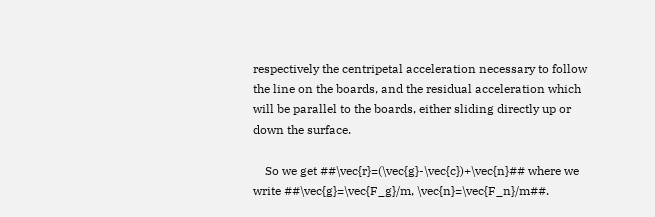respectively the centripetal acceleration necessary to follow the line on the boards, and the residual acceleration which will be parallel to the boards, either sliding directly up or down the surface.

    So we get ##\vec{r}=(\vec{g}-\vec{c})+\vec{n}## where we write ##\vec{g}=\vec{F_g}/m, \vec{n}=\vec{F_n}/m##.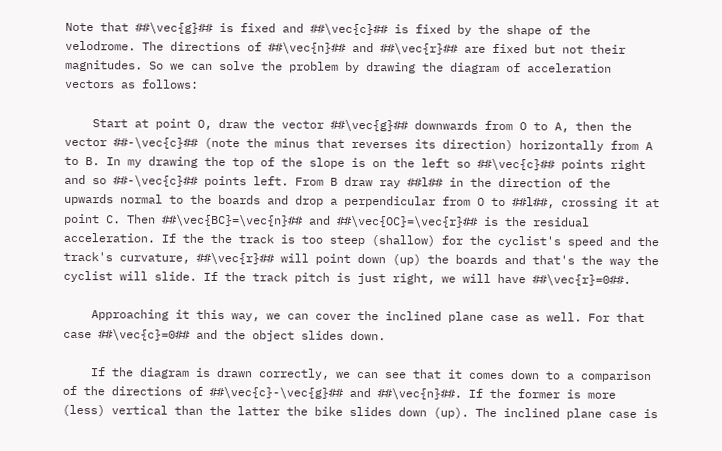Note that ##\vec{g}## is fixed and ##\vec{c}## is fixed by the shape of the velodrome. The directions of ##\vec{n}## and ##\vec{r}## are fixed but not their magnitudes. So we can solve the problem by drawing the diagram of acceleration vectors as follows:

    Start at point O, draw the vector ##\vec{g}## downwards from O to A, then the vector ##-\vec{c}## (note the minus that reverses its direction) horizontally from A to B. In my drawing the top of the slope is on the left so ##\vec{c}## points right and so ##-\vec{c}## points left. From B draw ray ##l## in the direction of the upwards normal to the boards and drop a perpendicular from O to ##l##, crossing it at point C. Then ##\vec{BC}=\vec{n}## and ##\vec{OC}=\vec{r}## is the residual acceleration. If the the track is too steep (shallow) for the cyclist's speed and the track's curvature, ##\vec{r}## will point down (up) the boards and that's the way the cyclist will slide. If the track pitch is just right, we will have ##\vec{r}=0##.

    Approaching it this way, we can cover the inclined plane case as well. For that case ##\vec{c}=0## and the object slides down.

    If the diagram is drawn correctly, we can see that it comes down to a comparison of the directions of ##\vec{c}-\vec{g}## and ##\vec{n}##. If the former is more (less) vertical than the latter the bike slides down (up). The inclined plane case is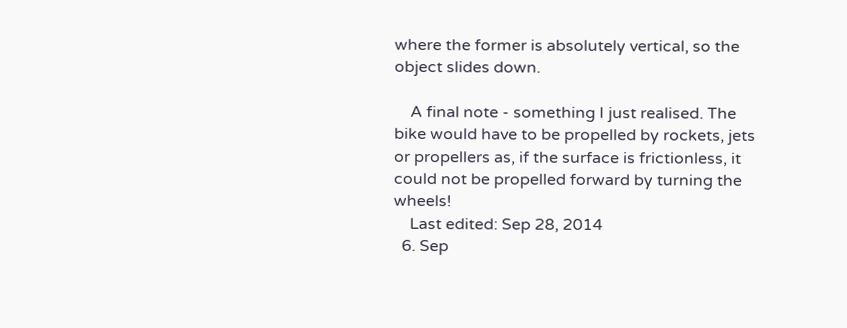where the former is absolutely vertical, so the object slides down.

    A final note - something I just realised. The bike would have to be propelled by rockets, jets or propellers as, if the surface is frictionless, it could not be propelled forward by turning the wheels!
    Last edited: Sep 28, 2014
  6. Sep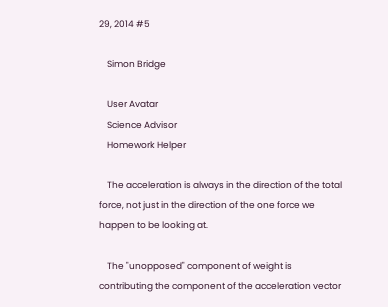29, 2014 #5

    Simon Bridge

    User Avatar
    Science Advisor
    Homework Helper

    The acceleration is always in the direction of the total force, not just in the direction of the one force we happen to be looking at.

    The "unopposed" component of weight is contributing the component of the acceleration vector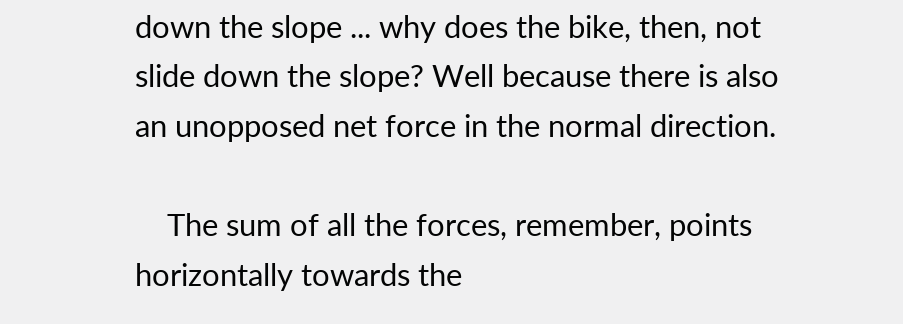down the slope ... why does the bike, then, not slide down the slope? Well because there is also an unopposed net force in the normal direction.

    The sum of all the forces, remember, points horizontally towards the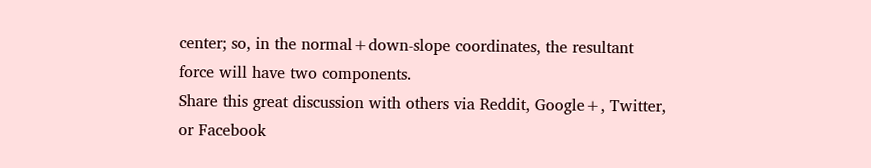center; so, in the normal+down-slope coordinates, the resultant force will have two components.
Share this great discussion with others via Reddit, Google+, Twitter, or Facebook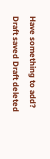Have something to add?
Draft saved Draft deleted